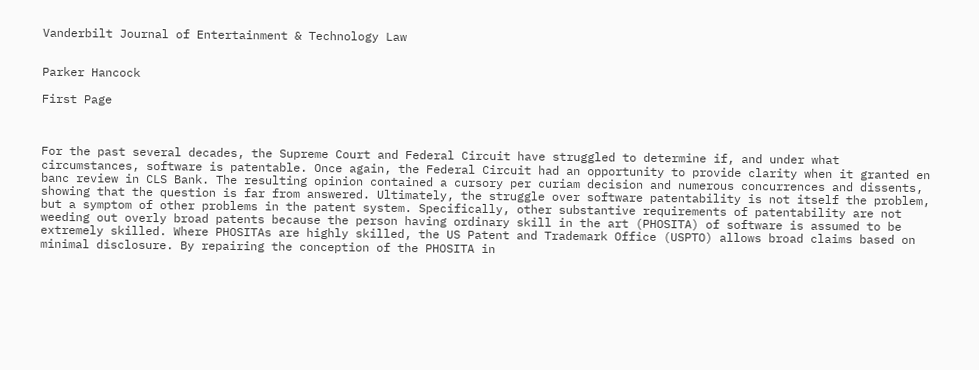Vanderbilt Journal of Entertainment & Technology Law


Parker Hancock

First Page



For the past several decades, the Supreme Court and Federal Circuit have struggled to determine if, and under what circumstances, software is patentable. Once again, the Federal Circuit had an opportunity to provide clarity when it granted en banc review in CLS Bank. The resulting opinion contained a cursory per curiam decision and numerous concurrences and dissents, showing that the question is far from answered. Ultimately, the struggle over software patentability is not itself the problem, but a symptom of other problems in the patent system. Specifically, other substantive requirements of patentability are not weeding out overly broad patents because the person having ordinary skill in the art (PHOSITA) of software is assumed to be extremely skilled. Where PHOSITAs are highly skilled, the US Patent and Trademark Office (USPTO) allows broad claims based on minimal disclosure. By repairing the conception of the PHOSITA in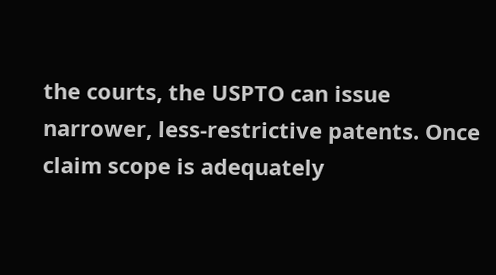the courts, the USPTO can issue narrower, less-restrictive patents. Once claim scope is adequately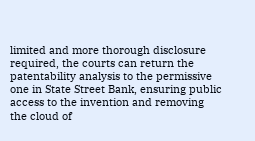limited and more thorough disclosure required, the courts can return the patentability analysis to the permissive one in State Street Bank, ensuring public access to the invention and removing the cloud of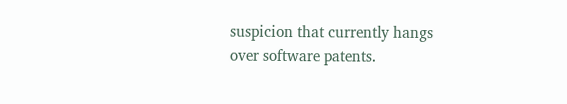suspicion that currently hangs over software patents.